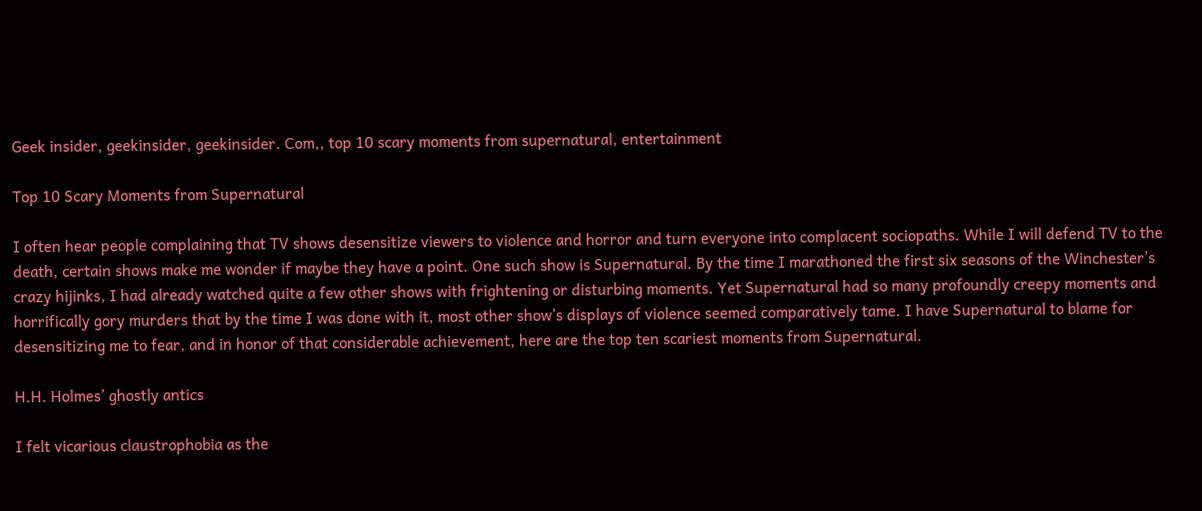Geek insider, geekinsider, geekinsider. Com,, top 10 scary moments from supernatural, entertainment

Top 10 Scary Moments from Supernatural

I often hear people complaining that TV shows desensitize viewers to violence and horror and turn everyone into complacent sociopaths. While I will defend TV to the death, certain shows make me wonder if maybe they have a point. One such show is Supernatural. By the time I marathoned the first six seasons of the Winchester’s crazy hijinks, I had already watched quite a few other shows with frightening or disturbing moments. Yet Supernatural had so many profoundly creepy moments and horrifically gory murders that by the time I was done with it, most other show’s displays of violence seemed comparatively tame. I have Supernatural to blame for desensitizing me to fear, and in honor of that considerable achievement, here are the top ten scariest moments from Supernatural.

H.H. Holmes’ ghostly antics

I felt vicarious claustrophobia as the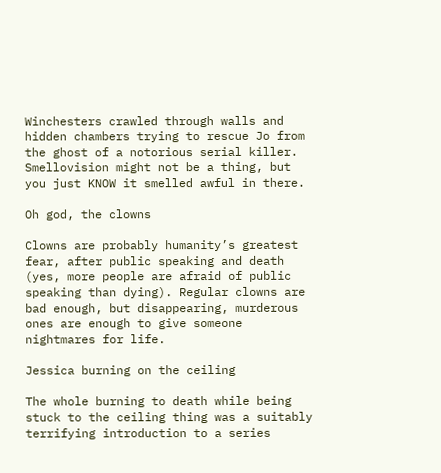Winchesters crawled through walls and hidden chambers trying to rescue Jo from the ghost of a notorious serial killer. Smellovision might not be a thing, but you just KNOW it smelled awful in there.

Oh god, the clowns

Clowns are probably humanity’s greatest fear, after public speaking and death (yes, more people are afraid of public speaking than dying). Regular clowns are bad enough, but disappearing, murderous ones are enough to give someone nightmares for life.

Jessica burning on the ceiling

The whole burning to death while being stuck to the ceiling thing was a suitably terrifying introduction to a series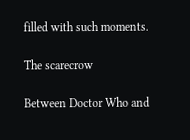filled with such moments.

The scarecrow

Between Doctor Who and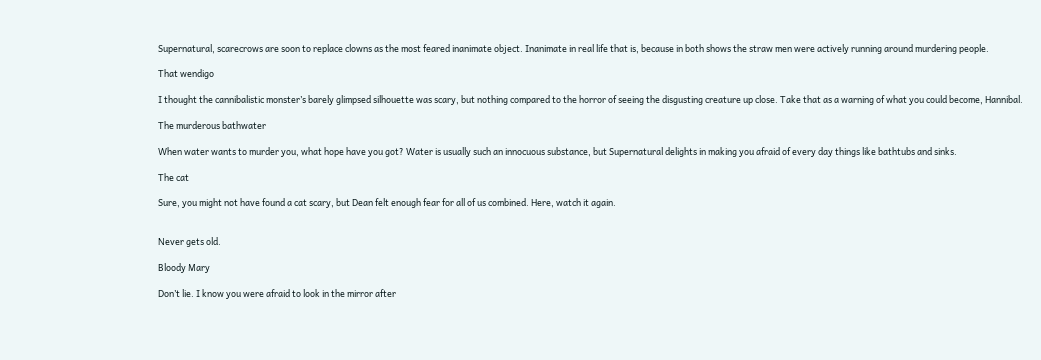Supernatural, scarecrows are soon to replace clowns as the most feared inanimate object. Inanimate in real life that is, because in both shows the straw men were actively running around murdering people.

That wendigo

I thought the cannibalistic monster’s barely glimpsed silhouette was scary, but nothing compared to the horror of seeing the disgusting creature up close. Take that as a warning of what you could become, Hannibal.

The murderous bathwater

When water wants to murder you, what hope have you got? Water is usually such an innocuous substance, but Supernatural delights in making you afraid of every day things like bathtubs and sinks.

The cat

Sure, you might not have found a cat scary, but Dean felt enough fear for all of us combined. Here, watch it again.


Never gets old.

Bloody Mary

Don’t lie. I know you were afraid to look in the mirror after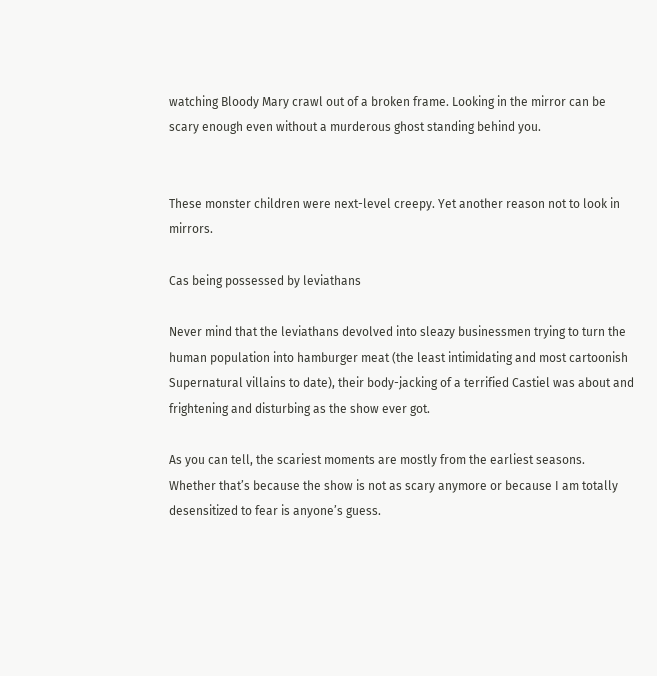watching Bloody Mary crawl out of a broken frame. Looking in the mirror can be scary enough even without a murderous ghost standing behind you.


These monster children were next-level creepy. Yet another reason not to look in mirrors.

Cas being possessed by leviathans

Never mind that the leviathans devolved into sleazy businessmen trying to turn the human population into hamburger meat (the least intimidating and most cartoonish Supernatural villains to date), their body-jacking of a terrified Castiel was about and frightening and disturbing as the show ever got.

As you can tell, the scariest moments are mostly from the earliest seasons. Whether that’s because the show is not as scary anymore or because I am totally desensitized to fear is anyone’s guess.